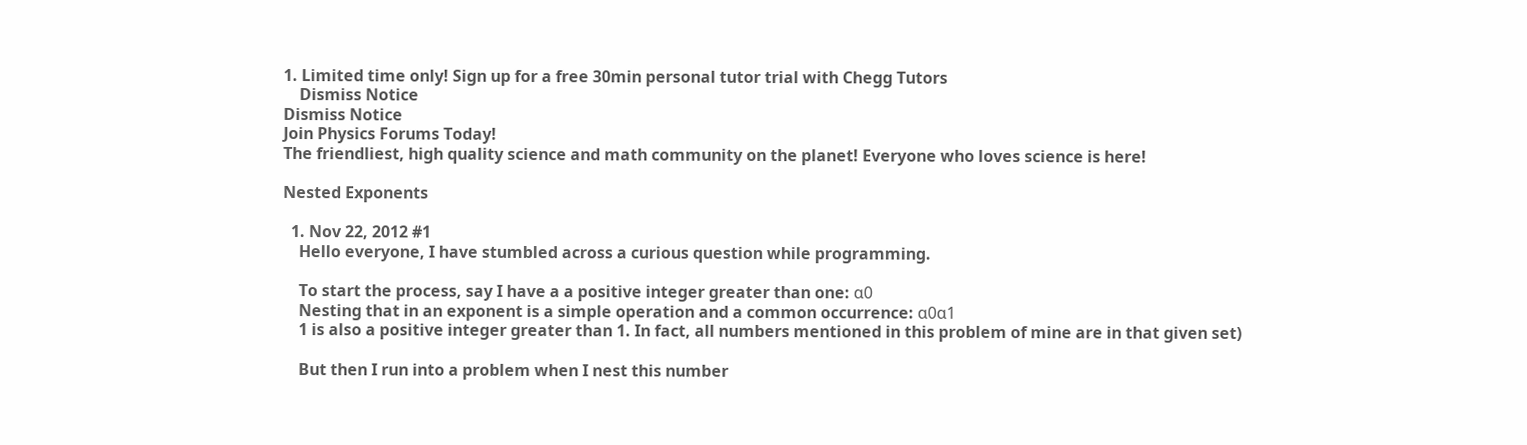1. Limited time only! Sign up for a free 30min personal tutor trial with Chegg Tutors
    Dismiss Notice
Dismiss Notice
Join Physics Forums Today!
The friendliest, high quality science and math community on the planet! Everyone who loves science is here!

Nested Exponents

  1. Nov 22, 2012 #1
    Hello everyone, I have stumbled across a curious question while programming.

    To start the process, say I have a a positive integer greater than one: α0
    Nesting that in an exponent is a simple operation and a common occurrence: α0α1
    1 is also a positive integer greater than 1. In fact, all numbers mentioned in this problem of mine are in that given set)

    But then I run into a problem when I nest this number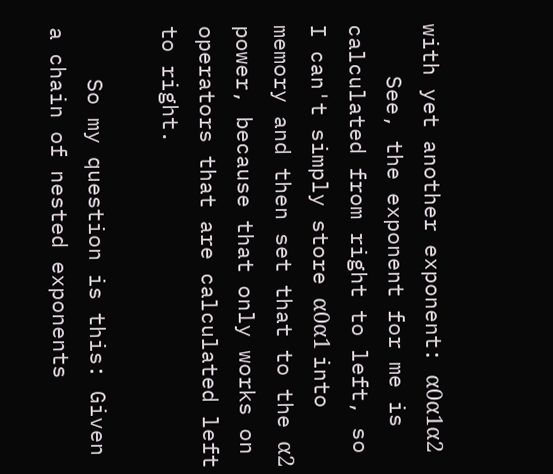with yet another exponent: α0α1α2
    See, the exponent for me is calculated from right to left, so I can't simply store α0α1 into memory and then set that to the α2 power, because that only works on operators that are calculated left to right.

    So my question is this: Given a chain of nested exponents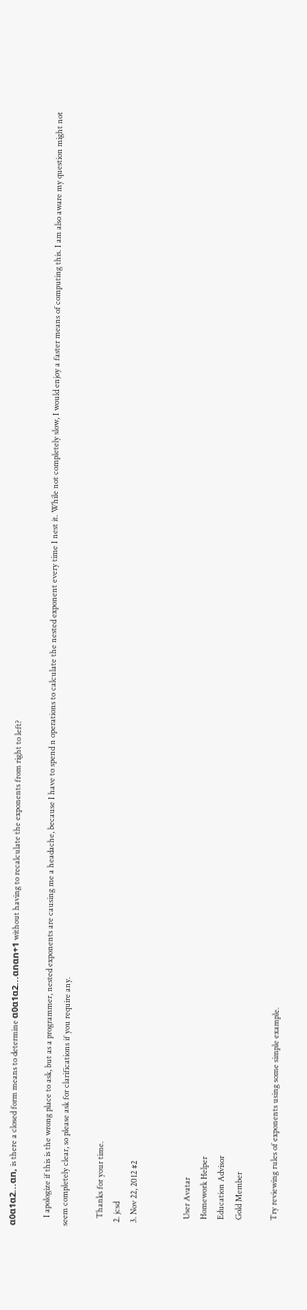α0α1α2...αn, is there a closed form means to determine α0α1α2...αnαn+1 without having to recalculate the exponents from right to left?

    I apologize if this is the wrong place to ask, but as a programmer, nested exponents are causing me a headache, because I have to spend n operations to calculate the nested exponent every time I nest it. While not completely slow, I would enjoy a faster means of computing this. I am also aware my question might not seem completely clear, so please ask for clarifications if you require any.

    Thanks for your time.
  2. jcsd
  3. Nov 22, 2012 #2


    User Avatar
    Homework Helper
    Education Advisor
    Gold Member

    Try reviewing rules of exponents using some simple example.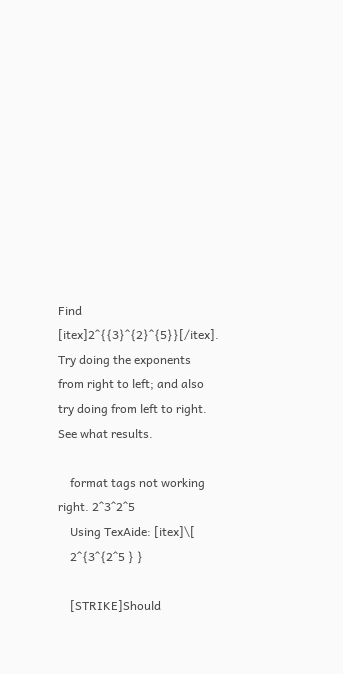Find [itex]2^{{3}^{2}^{5}}[/itex]. Try doing the exponents from right to left; and also try doing from left to right. See what results.

    format tags not working right. 2^3^2^5
    Using TexAide: [itex]\[
    2^{3^{2^5 } }

    [STRIKE]Should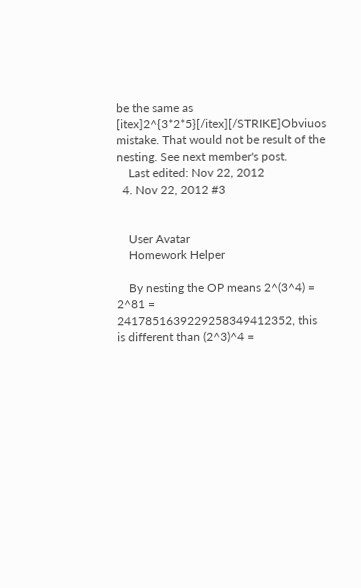be the same as [itex]2^{3*2*5}[/itex][/STRIKE]Obviuos mistake. That would not be result of the nesting. See next member's post.
    Last edited: Nov 22, 2012
  4. Nov 22, 2012 #3


    User Avatar
    Homework Helper

    By nesting the OP means 2^(3^4) = 2^81 = 2417851639229258349412352, this is different than (2^3)^4 =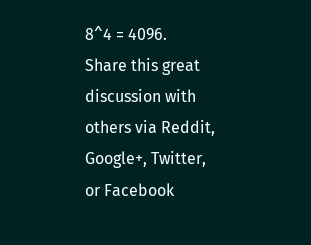8^4 = 4096.
Share this great discussion with others via Reddit, Google+, Twitter, or Facebook